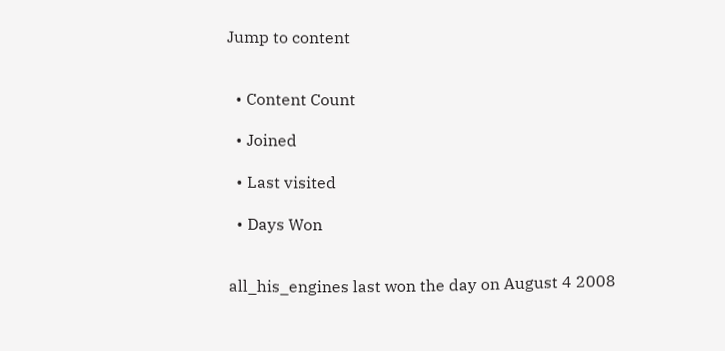Jump to content


  • Content Count

  • Joined

  • Last visited

  • Days Won


all_his_engines last won the day on August 4 2008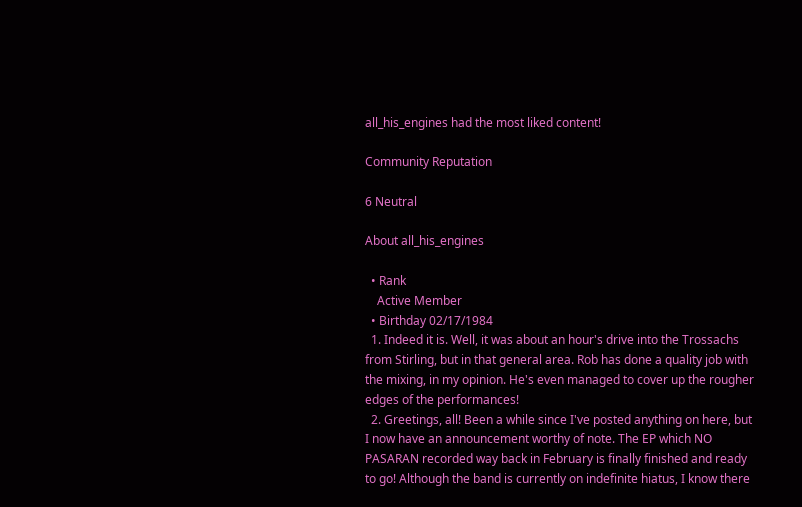all_his_engines had the most liked content!

Community Reputation

6 Neutral

About all_his_engines

  • Rank
    Active Member
  • Birthday 02/17/1984
  1. Indeed it is. Well, it was about an hour's drive into the Trossachs from Stirling, but in that general area. Rob has done a quality job with the mixing, in my opinion. He's even managed to cover up the rougher edges of the performances!
  2. Greetings, all! Been a while since I've posted anything on here, but I now have an announcement worthy of note. The EP which NO PASARAN recorded way back in February is finally finished and ready to go! Although the band is currently on indefinite hiatus, I know there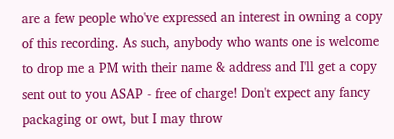are a few people who've expressed an interest in owning a copy of this recording. As such, anybody who wants one is welcome to drop me a PM with their name & address and I'll get a copy sent out to you ASAP - free of charge! Don't expect any fancy packaging or owt, but I may throw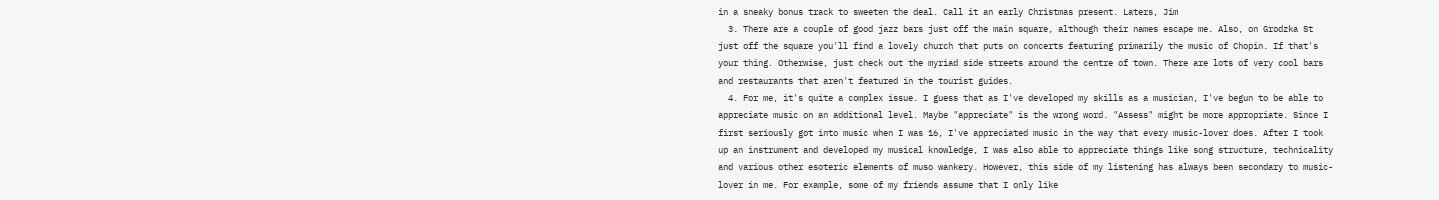in a sneaky bonus track to sweeten the deal. Call it an early Christmas present. Laters, Jim
  3. There are a couple of good jazz bars just off the main square, although their names escape me. Also, on Grodzka St just off the square you'll find a lovely church that puts on concerts featuring primarily the music of Chopin. If that's your thing. Otherwise, just check out the myriad side streets around the centre of town. There are lots of very cool bars and restaurants that aren't featured in the tourist guides.
  4. For me, it's quite a complex issue. I guess that as I've developed my skills as a musician, I've begun to be able to appreciate music on an additional level. Maybe "appreciate" is the wrong word. "Assess" might be more appropriate. Since I first seriously got into music when I was 16, I've appreciated music in the way that every music-lover does. After I took up an instrument and developed my musical knowledge, I was also able to appreciate things like song structure, technicality and various other esoteric elements of muso wankery. However, this side of my listening has always been secondary to music-lover in me. For example, some of my friends assume that I only like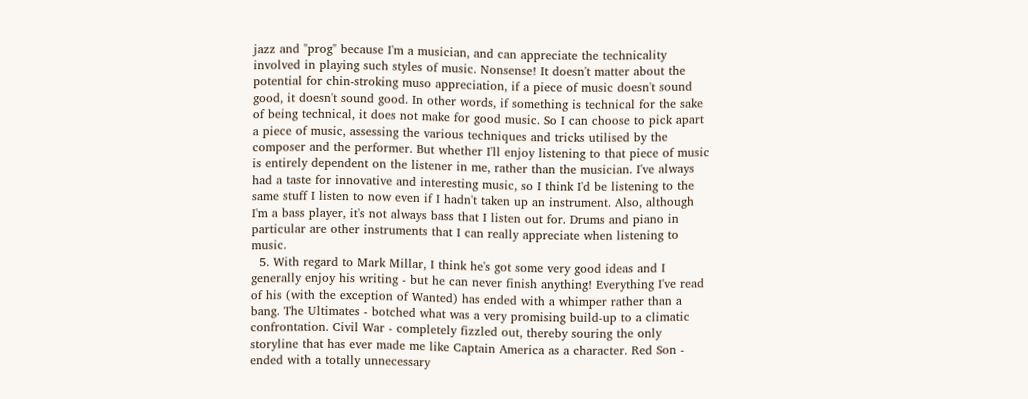jazz and "prog" because I'm a musician, and can appreciate the technicality involved in playing such styles of music. Nonsense! It doesn't matter about the potential for chin-stroking muso appreciation, if a piece of music doesn't sound good, it doesn't sound good. In other words, if something is technical for the sake of being technical, it does not make for good music. So I can choose to pick apart a piece of music, assessing the various techniques and tricks utilised by the composer and the performer. But whether I'll enjoy listening to that piece of music is entirely dependent on the listener in me, rather than the musician. I've always had a taste for innovative and interesting music, so I think I'd be listening to the same stuff I listen to now even if I hadn't taken up an instrument. Also, although I'm a bass player, it's not always bass that I listen out for. Drums and piano in particular are other instruments that I can really appreciate when listening to music.
  5. With regard to Mark Millar, I think he's got some very good ideas and I generally enjoy his writing - but he can never finish anything! Everything I've read of his (with the exception of Wanted) has ended with a whimper rather than a bang. The Ultimates - botched what was a very promising build-up to a climatic confrontation. Civil War - completely fizzled out, thereby souring the only storyline that has ever made me like Captain America as a character. Red Son - ended with a totally unnecessary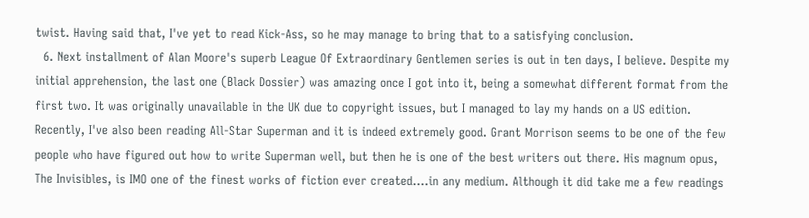twist. Having said that, I've yet to read Kick-Ass, so he may manage to bring that to a satisfying conclusion.
  6. Next installment of Alan Moore's superb League Of Extraordinary Gentlemen series is out in ten days, I believe. Despite my initial apprehension, the last one (Black Dossier) was amazing once I got into it, being a somewhat different format from the first two. It was originally unavailable in the UK due to copyright issues, but I managed to lay my hands on a US edition. Recently, I've also been reading All-Star Superman and it is indeed extremely good. Grant Morrison seems to be one of the few people who have figured out how to write Superman well, but then he is one of the best writers out there. His magnum opus, The Invisibles, is IMO one of the finest works of fiction ever created....in any medium. Although it did take me a few readings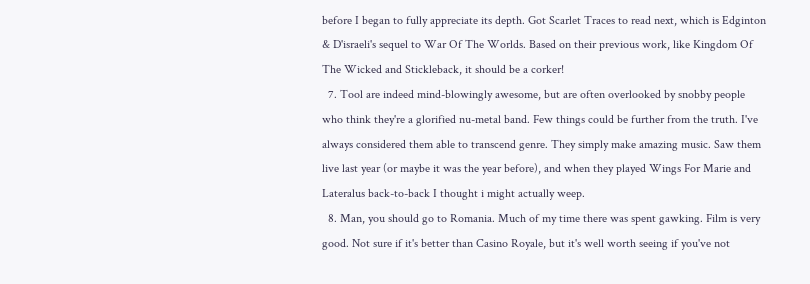before I began to fully appreciate its depth. Got Scarlet Traces to read next, which is Edginton & D'israeli's sequel to War Of The Worlds. Based on their previous work, like Kingdom Of The Wicked and Stickleback, it should be a corker!
  7. Tool are indeed mind-blowingly awesome, but are often overlooked by snobby people who think they're a glorified nu-metal band. Few things could be further from the truth. I've always considered them able to transcend genre. They simply make amazing music. Saw them live last year (or maybe it was the year before), and when they played Wings For Marie and Lateralus back-to-back I thought i might actually weep.
  8. Man, you should go to Romania. Much of my time there was spent gawking. Film is very good. Not sure if it's better than Casino Royale, but it's well worth seeing if you've not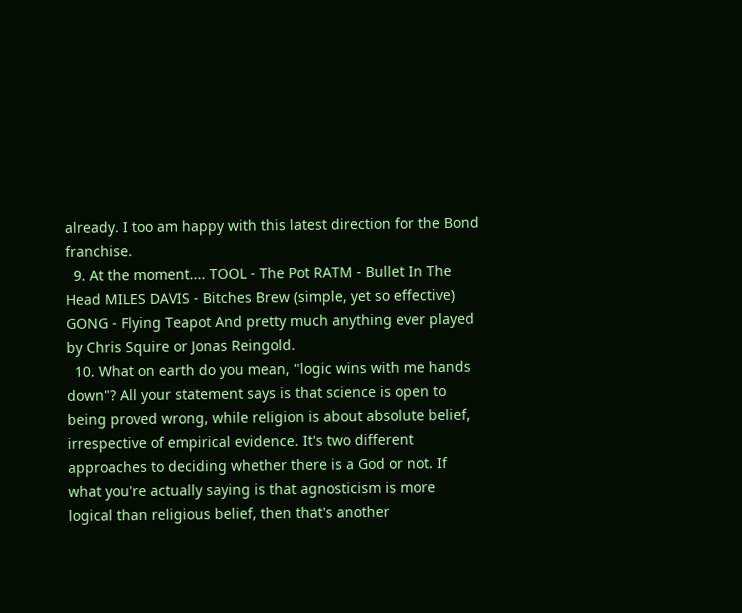already. I too am happy with this latest direction for the Bond franchise.
  9. At the moment.... TOOL - The Pot RATM - Bullet In The Head MILES DAVIS - Bitches Brew (simple, yet so effective) GONG - Flying Teapot And pretty much anything ever played by Chris Squire or Jonas Reingold.
  10. What on earth do you mean, "logic wins with me hands down"? All your statement says is that science is open to being proved wrong, while religion is about absolute belief, irrespective of empirical evidence. It's two different approaches to deciding whether there is a God or not. If what you're actually saying is that agnosticism is more logical than religious belief, then that's another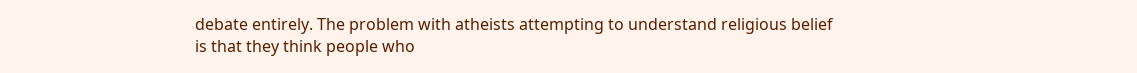debate entirely. The problem with atheists attempting to understand religious belief is that they think people who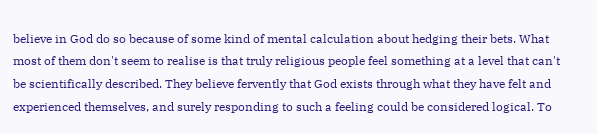believe in God do so because of some kind of mental calculation about hedging their bets. What most of them don't seem to realise is that truly religious people feel something at a level that can't be scientifically described. They believe fervently that God exists through what they have felt and experienced themselves, and surely responding to such a feeling could be considered logical. To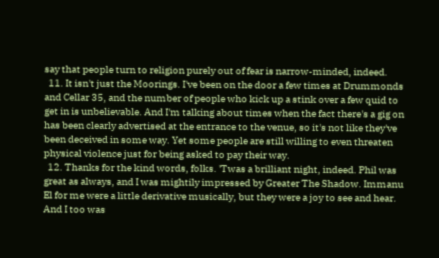say that people turn to religion purely out of fear is narrow-minded, indeed.
  11. It isn't just the Moorings. I've been on the door a few times at Drummonds and Cellar 35, and the number of people who kick up a stink over a few quid to get in is unbelievable. And I'm talking about times when the fact there's a gig on has been clearly advertised at the entrance to the venue, so it's not like they've been deceived in some way. Yet some people are still willing to even threaten physical violence just for being asked to pay their way.
  12. Thanks for the kind words, folks. 'Twas a brilliant night, indeed. Phil was great as always, and I was mightily impressed by Greater The Shadow. Immanu El for me were a little derivative musically, but they were a joy to see and hear. And I too was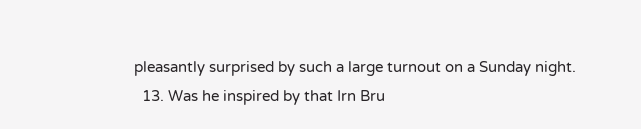pleasantly surprised by such a large turnout on a Sunday night.
  13. Was he inspired by that Irn Bru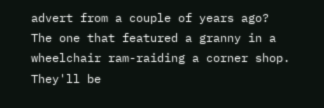advert from a couple of years ago? The one that featured a granny in a wheelchair ram-raiding a corner shop. They'll be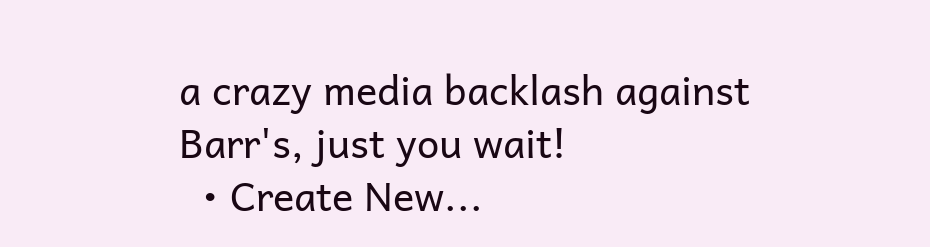a crazy media backlash against Barr's, just you wait!
  • Create New...